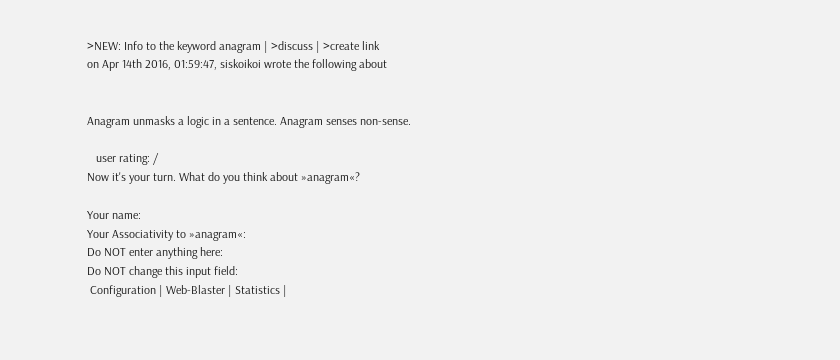>NEW: Info to the keyword anagram | >discuss | >create link
on Apr 14th 2016, 01:59:47, siskoikoi wrote the following about


Anagram unmasks a logic in a sentence. Anagram senses non-sense.

   user rating: /
Now it's your turn. What do you think about »anagram«?

Your name:
Your Associativity to »anagram«:
Do NOT enter anything here:
Do NOT change this input field:
 Configuration | Web-Blaster | Statistics |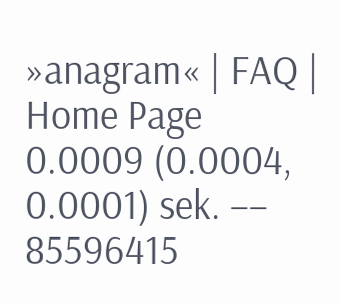»anagram« | FAQ | Home Page
0.0009 (0.0004, 0.0001) sek. –– 85596415